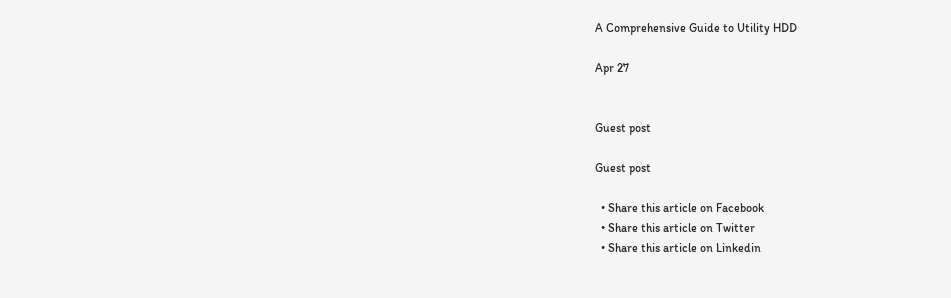A Comprehensive Guide to Utility HDD

Apr 27


Guest post

Guest post

  • Share this article on Facebook
  • Share this article on Twitter
  • Share this article on Linkedin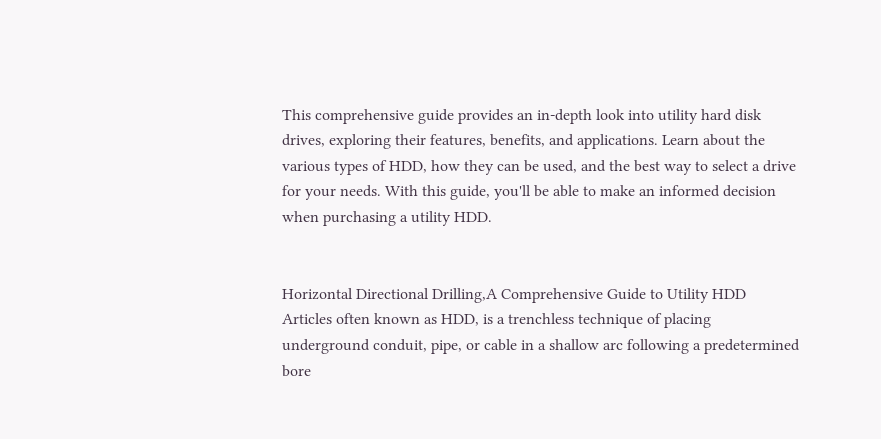This comprehensive guide provides an in-depth look into utility hard disk drives, exploring their features, benefits, and applications. Learn about the various types of HDD, how they can be used, and the best way to select a drive for your needs. With this guide, you'll be able to make an informed decision when purchasing a utility HDD.


Horizontal Directional Drilling,A Comprehensive Guide to Utility HDD Articles often known as HDD, is a trenchless technique of placing underground conduit, pipe, or cable in a shallow arc following a predetermined bore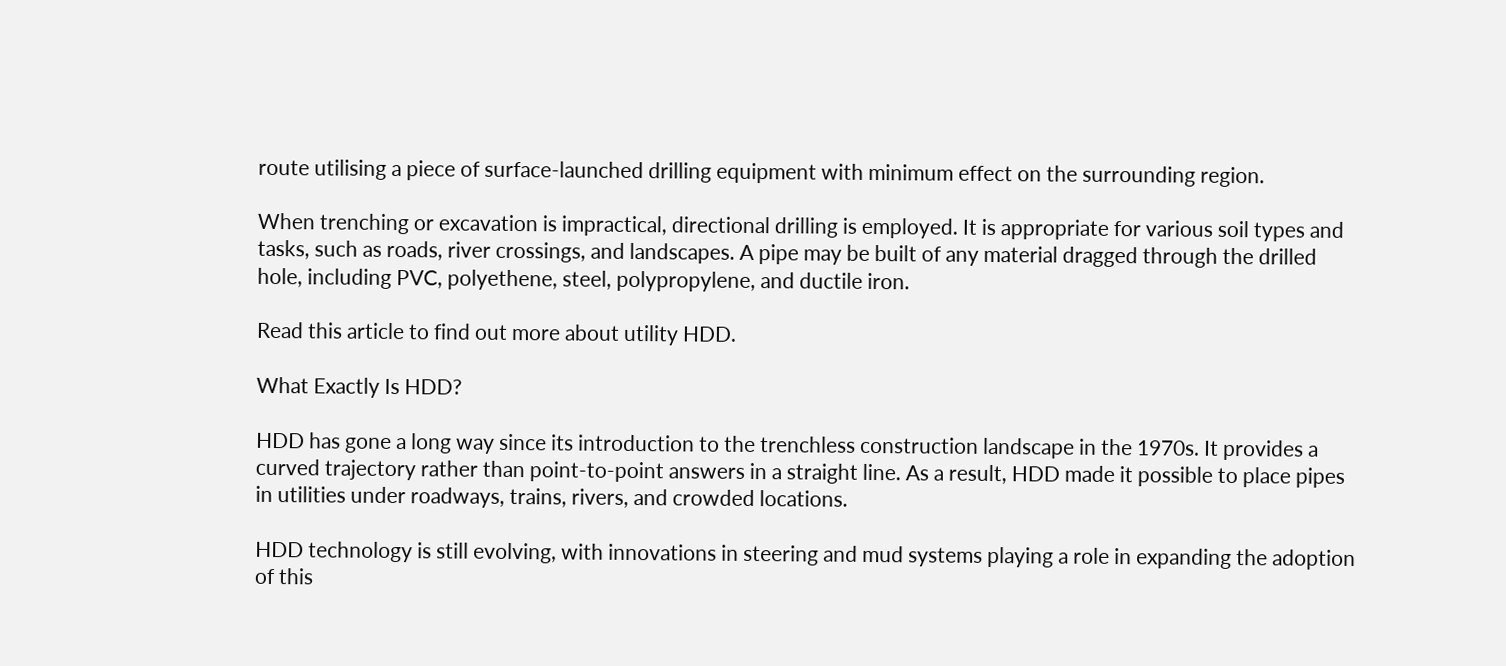route utilising a piece of surface-launched drilling equipment with minimum effect on the surrounding region.

When trenching or excavation is impractical, directional drilling is employed. It is appropriate for various soil types and tasks, such as roads, river crossings, and landscapes. A pipe may be built of any material dragged through the drilled hole, including PVC, polyethene, steel, polypropylene, and ductile iron.

Read this article to find out more about utility HDD.

What Exactly Is HDD?

HDD has gone a long way since its introduction to the trenchless construction landscape in the 1970s. It provides a curved trajectory rather than point-to-point answers in a straight line. As a result, HDD made it possible to place pipes in utilities under roadways, trains, rivers, and crowded locations.

HDD technology is still evolving, with innovations in steering and mud systems playing a role in expanding the adoption of this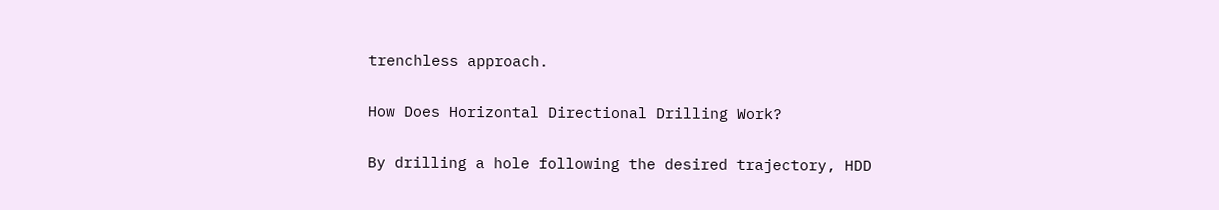trenchless approach.

How Does Horizontal Directional Drilling Work?

By drilling a hole following the desired trajectory, HDD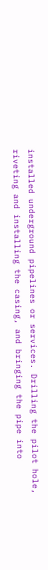installed underground pipelines or services. Drilling the pilot hole, riveting and installing the casing, and bringing the pipe into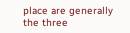place are generally the three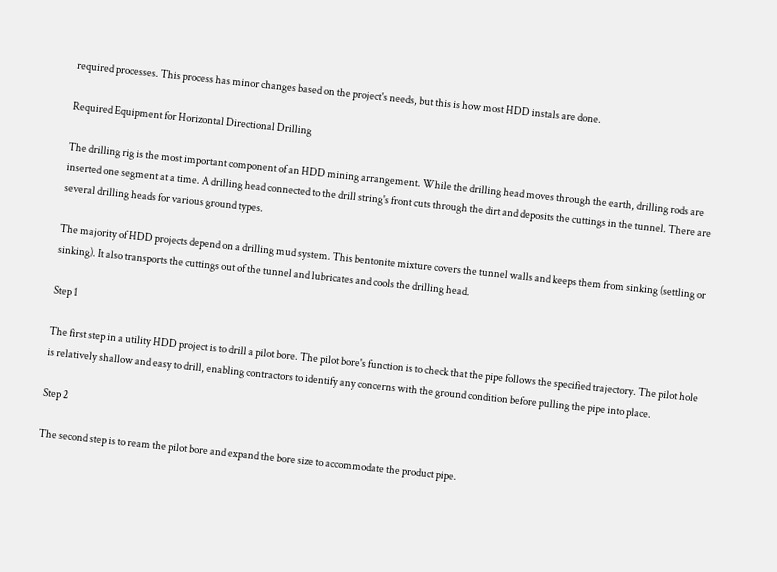required processes. This process has minor changes based on the project's needs, but this is how most HDD instals are done.

Required Equipment for Horizontal Directional Drilling

The drilling rig is the most important component of an HDD mining arrangement. While the drilling head moves through the earth, drilling rods are inserted one segment at a time. A drilling head connected to the drill string's front cuts through the dirt and deposits the cuttings in the tunnel. There are several drilling heads for various ground types.

The majority of HDD projects depend on a drilling mud system. This bentonite mixture covers the tunnel walls and keeps them from sinking (settling or sinking). It also transports the cuttings out of the tunnel and lubricates and cools the drilling head.

Step 1

The first step in a utility HDD project is to drill a pilot bore. The pilot bore's function is to check that the pipe follows the specified trajectory. The pilot hole is relatively shallow and easy to drill, enabling contractors to identify any concerns with the ground condition before pulling the pipe into place.

Step 2

The second step is to ream the pilot bore and expand the bore size to accommodate the product pipe.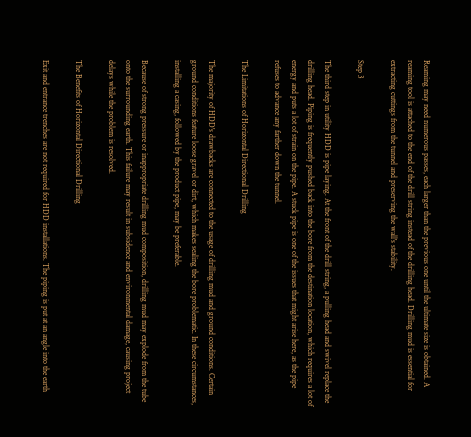Reaming may need numerous passes, each larger than the previous one until the ultimate size is obtained. A reaming tool is attached to the end of the drill string instead of the drilling head. Drilling mud is essential for extracting cuttings from the tunnel and preserving the wall's stability.

Step 3

The third step in utility HDD is pipe laying. At the front of the drill string, a pulling head and swivel replace the drilling head. Piping is frequently pushed back into the bore from the destination location, which requires a lot of energy and puts a lot of strain on the pipe. A stuck pipe is one of the issues that might arise here, as the pipe refuses to advance any farther down the tunnel.

The Limitations of Horizontal Directional Drilling

The majority of HDD's drawbacks are connected to the usage of drilling mud and ground conditions. Certain ground conditions feature loose gravel or dirt, which makes sealing the bore problematic. In these circumstances, installing a casing, followed by the product pipe, may be preferable.

Because of strong pressure or inappropriate drilling mud composition, drilling mud may explode from the tube onto the surrounding earth. This failure may result in subsidence and environmental damage, causing project delays while the problem is resolved.

The Benefits of Horizontal Directional Drilling

Exit and entrance trenches are not required for HDD installations. The piping is put at an angle into the earth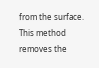from the surface. This method removes the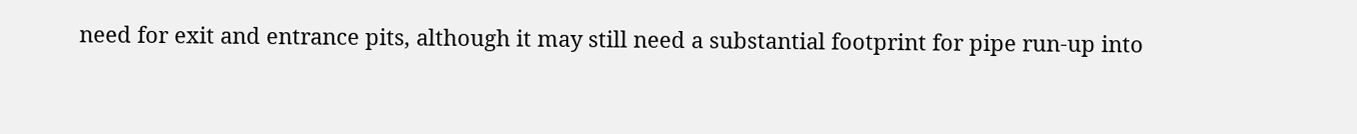need for exit and entrance pits, although it may still need a substantial footprint for pipe run-up into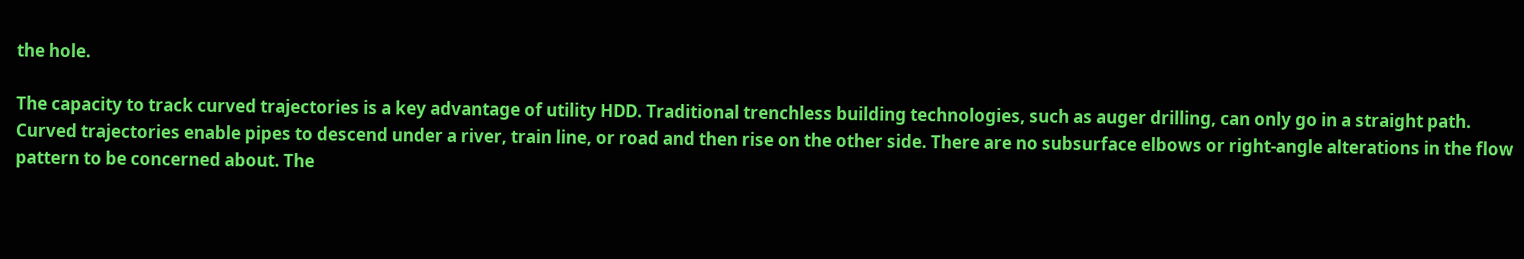the hole.

The capacity to track curved trajectories is a key advantage of utility HDD. Traditional trenchless building technologies, such as auger drilling, can only go in a straight path. Curved trajectories enable pipes to descend under a river, train line, or road and then rise on the other side. There are no subsurface elbows or right-angle alterations in the flow pattern to be concerned about. The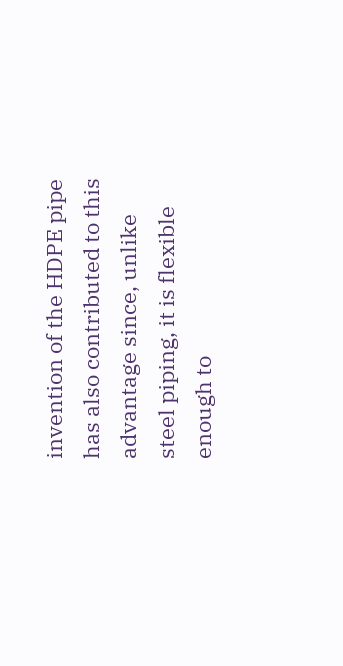invention of the HDPE pipe has also contributed to this advantage since, unlike steel piping, it is flexible enough to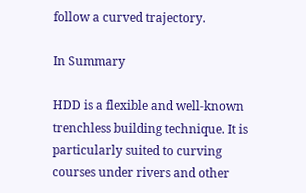follow a curved trajectory.

In Summary

HDD is a flexible and well-known trenchless building technique. It is particularly suited to curving courses under rivers and other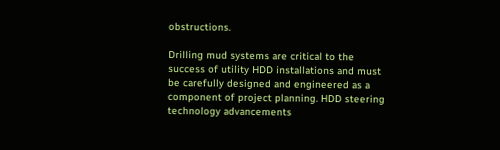obstructions.

Drilling mud systems are critical to the success of utility HDD installations and must be carefully designed and engineered as a component of project planning. HDD steering technology advancements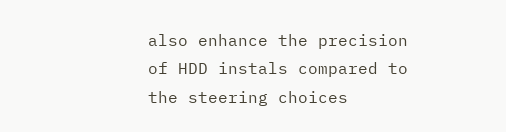also enhance the precision of HDD instals compared to the steering choices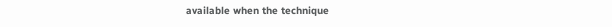available when the technique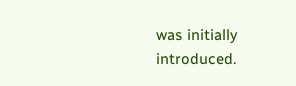was initially introduced.